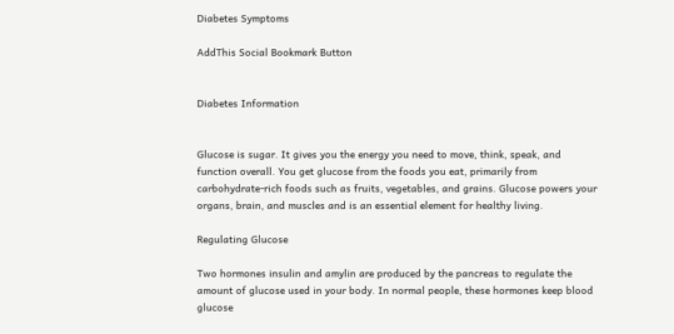Diabetes Symptoms

AddThis Social Bookmark Button


Diabetes Information


Glucose is sugar. It gives you the energy you need to move, think, speak, and function overall. You get glucose from the foods you eat, primarily from carbohydrate-rich foods such as fruits, vegetables, and grains. Glucose powers your organs, brain, and muscles and is an essential element for healthy living.

Regulating Glucose

Two hormones insulin and amylin are produced by the pancreas to regulate the amount of glucose used in your body. In normal people, these hormones keep blood glucose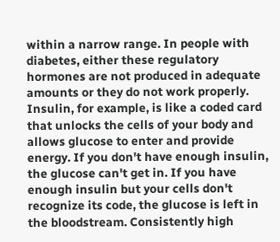within a narrow range. In people with diabetes, either these regulatory hormones are not produced in adequate amounts or they do not work properly. Insulin, for example, is like a coded card that unlocks the cells of your body and allows glucose to enter and provide energy. If you don't have enough insulin, the glucose can't get in. If you have enough insulin but your cells don't recognize its code, the glucose is left in the bloodstream. Consistently high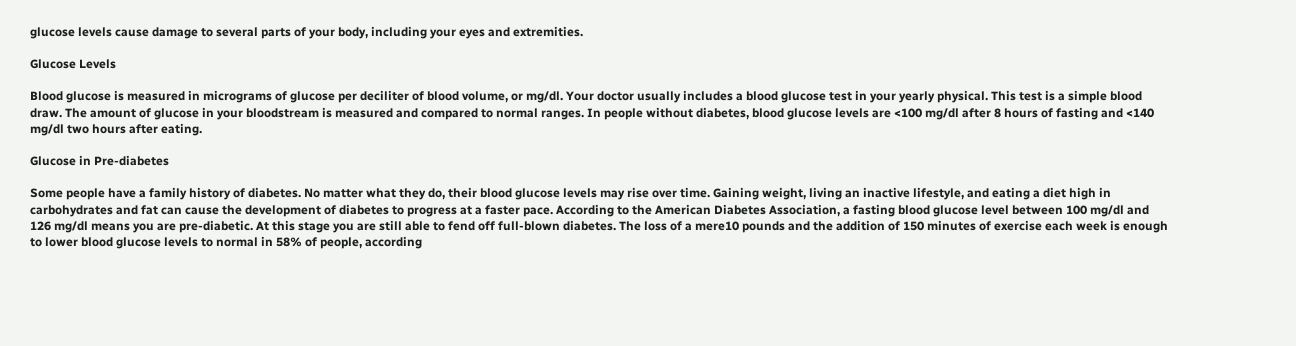glucose levels cause damage to several parts of your body, including your eyes and extremities.

Glucose Levels

Blood glucose is measured in micrograms of glucose per deciliter of blood volume, or mg/dl. Your doctor usually includes a blood glucose test in your yearly physical. This test is a simple blood draw. The amount of glucose in your bloodstream is measured and compared to normal ranges. In people without diabetes, blood glucose levels are <100 mg/dl after 8 hours of fasting and <140 mg/dl two hours after eating.

Glucose in Pre-diabetes

Some people have a family history of diabetes. No matter what they do, their blood glucose levels may rise over time. Gaining weight, living an inactive lifestyle, and eating a diet high in carbohydrates and fat can cause the development of diabetes to progress at a faster pace. According to the American Diabetes Association, a fasting blood glucose level between 100 mg/dl and 126 mg/dl means you are pre-diabetic. At this stage you are still able to fend off full-blown diabetes. The loss of a mere10 pounds and the addition of 150 minutes of exercise each week is enough to lower blood glucose levels to normal in 58% of people, according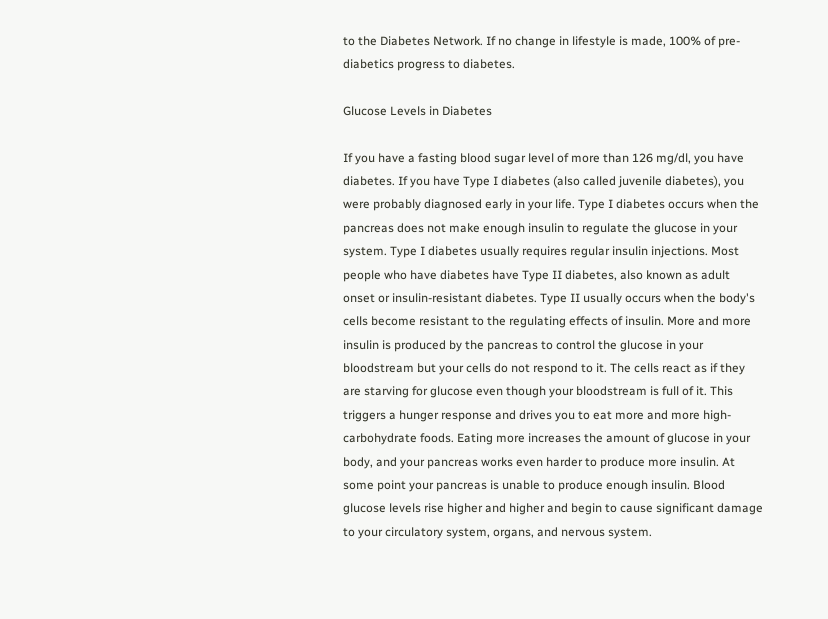to the Diabetes Network. If no change in lifestyle is made, 100% of pre-diabetics progress to diabetes.

Glucose Levels in Diabetes

If you have a fasting blood sugar level of more than 126 mg/dl, you have diabetes. If you have Type I diabetes (also called juvenile diabetes), you were probably diagnosed early in your life. Type I diabetes occurs when the pancreas does not make enough insulin to regulate the glucose in your system. Type I diabetes usually requires regular insulin injections. Most people who have diabetes have Type II diabetes, also known as adult onset or insulin-resistant diabetes. Type II usually occurs when the body's cells become resistant to the regulating effects of insulin. More and more insulin is produced by the pancreas to control the glucose in your bloodstream but your cells do not respond to it. The cells react as if they are starving for glucose even though your bloodstream is full of it. This triggers a hunger response and drives you to eat more and more high-carbohydrate foods. Eating more increases the amount of glucose in your body, and your pancreas works even harder to produce more insulin. At some point your pancreas is unable to produce enough insulin. Blood glucose levels rise higher and higher and begin to cause significant damage to your circulatory system, organs, and nervous system.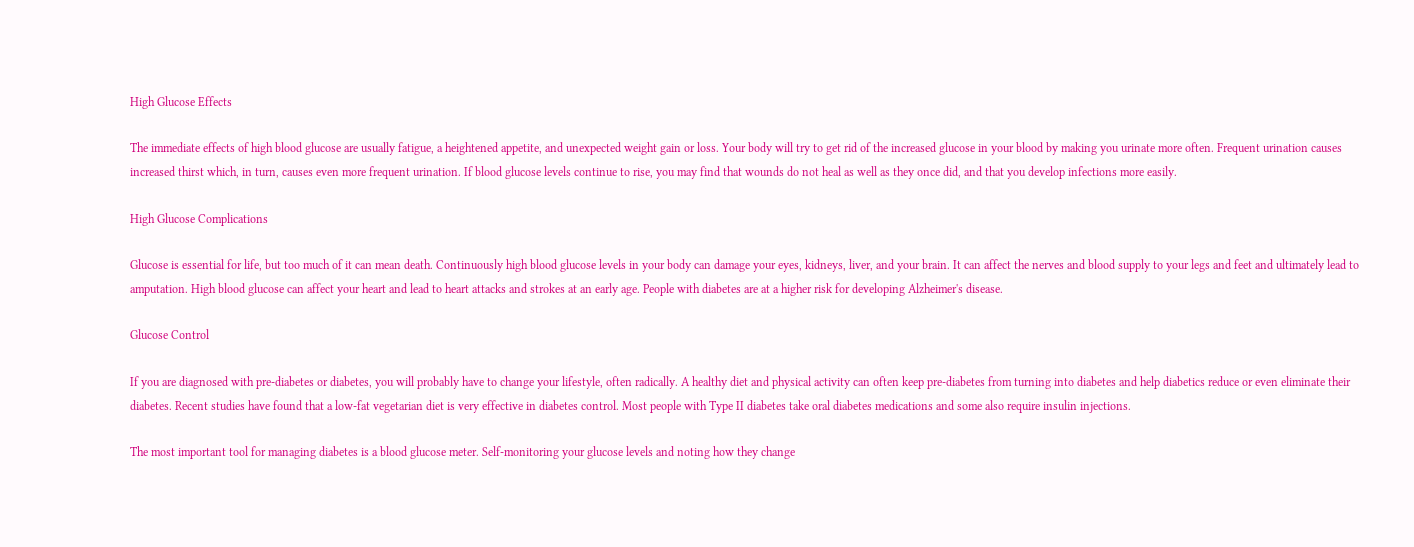High Glucose Effects

The immediate effects of high blood glucose are usually fatigue, a heightened appetite, and unexpected weight gain or loss. Your body will try to get rid of the increased glucose in your blood by making you urinate more often. Frequent urination causes increased thirst which, in turn, causes even more frequent urination. If blood glucose levels continue to rise, you may find that wounds do not heal as well as they once did, and that you develop infections more easily.

High Glucose Complications

Glucose is essential for life, but too much of it can mean death. Continuously high blood glucose levels in your body can damage your eyes, kidneys, liver, and your brain. It can affect the nerves and blood supply to your legs and feet and ultimately lead to amputation. High blood glucose can affect your heart and lead to heart attacks and strokes at an early age. People with diabetes are at a higher risk for developing Alzheimer's disease.

Glucose Control

If you are diagnosed with pre-diabetes or diabetes, you will probably have to change your lifestyle, often radically. A healthy diet and physical activity can often keep pre-diabetes from turning into diabetes and help diabetics reduce or even eliminate their diabetes. Recent studies have found that a low-fat vegetarian diet is very effective in diabetes control. Most people with Type II diabetes take oral diabetes medications and some also require insulin injections.

The most important tool for managing diabetes is a blood glucose meter. Self-monitoring your glucose levels and noting how they change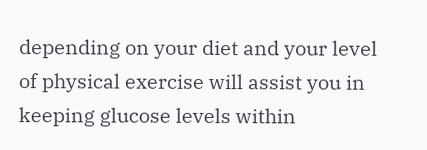depending on your diet and your level of physical exercise will assist you in keeping glucose levels within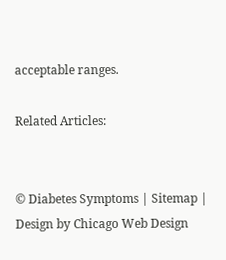acceptable ranges.

Related Articles:


© Diabetes Symptoms | Sitemap | Design by Chicago Web Design